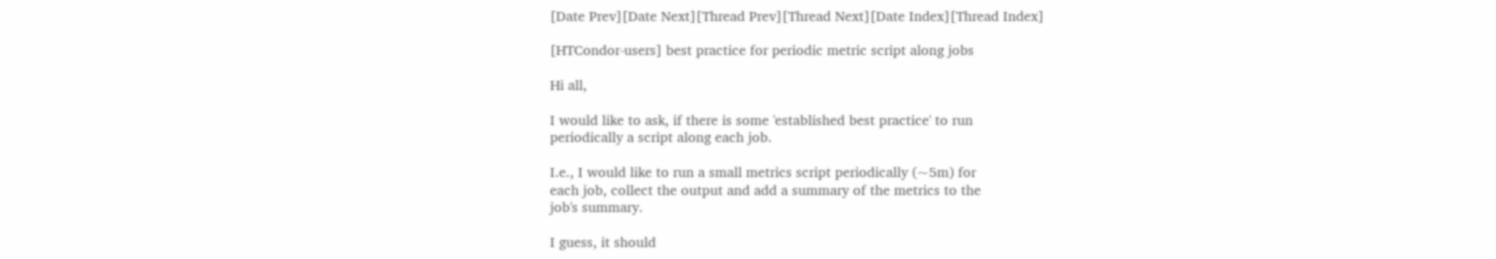[Date Prev][Date Next][Thread Prev][Thread Next][Date Index][Thread Index]

[HTCondor-users] best practice for periodic metric script along jobs

Hi all,

I would like to ask, if there is some 'established best practice' to run
periodically a script along each job.

I.e., I would like to run a small metrics script periodically (~5m) for
each job, collect the output and add a summary of the metrics to the
job's summary.

I guess, it should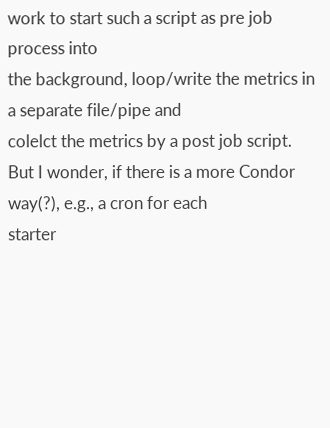work to start such a script as pre job process into
the background, loop/write the metrics in a separate file/pipe and
colelct the metrics by a post job script.
But I wonder, if there is a more Condor way(?), e.g., a cron for each
starter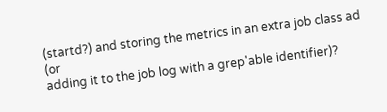(startd?) and storing the metrics in an extra job class ad (or
adding it to the job log with a grep'able identifier)?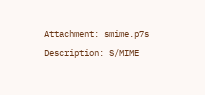Attachment: smime.p7s
Description: S/MIME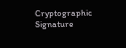Cryptographic Signature